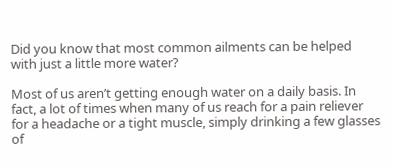Did you know that most common ailments can be helped with just a little more water?

Most of us aren’t getting enough water on a daily basis. In fact, a lot of times when many of us reach for a pain reliever for a headache or a tight muscle, simply drinking a few glasses of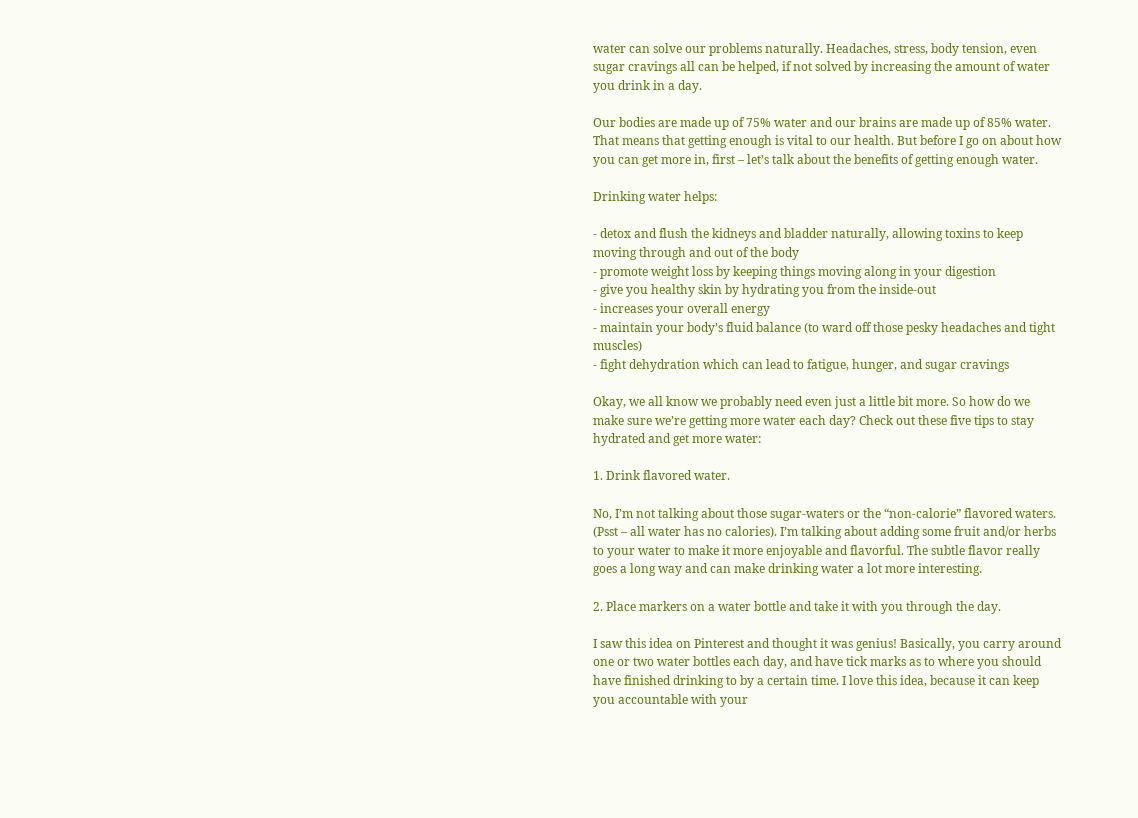water can solve our problems naturally. Headaches, stress, body tension, even sugar cravings all can be helped, if not solved by increasing the amount of water you drink in a day.

Our bodies are made up of 75% water and our brains are made up of 85% water. That means that getting enough is vital to our health. But before I go on about how you can get more in, first – let’s talk about the benefits of getting enough water.

Drinking water helps:

- detox and flush the kidneys and bladder naturally, allowing toxins to keep moving through and out of the body
- promote weight loss by keeping things moving along in your digestion
- give you healthy skin by hydrating you from the inside-out
- increases your overall energy
- maintain your body’s fluid balance (to ward off those pesky headaches and tight muscles)
- fight dehydration which can lead to fatigue, hunger, and sugar cravings

Okay, we all know we probably need even just a little bit more. So how do we make sure we’re getting more water each day? Check out these five tips to stay hydrated and get more water:

1. Drink flavored water.

No, I’m not talking about those sugar-waters or the “non-calorie” flavored waters. (Psst – all water has no calories). I’m talking about adding some fruit and/or herbs to your water to make it more enjoyable and flavorful. The subtle flavor really goes a long way and can make drinking water a lot more interesting.

2. Place markers on a water bottle and take it with you through the day.

I saw this idea on Pinterest and thought it was genius! Basically, you carry around one or two water bottles each day, and have tick marks as to where you should have finished drinking to by a certain time. I love this idea, because it can keep you accountable with your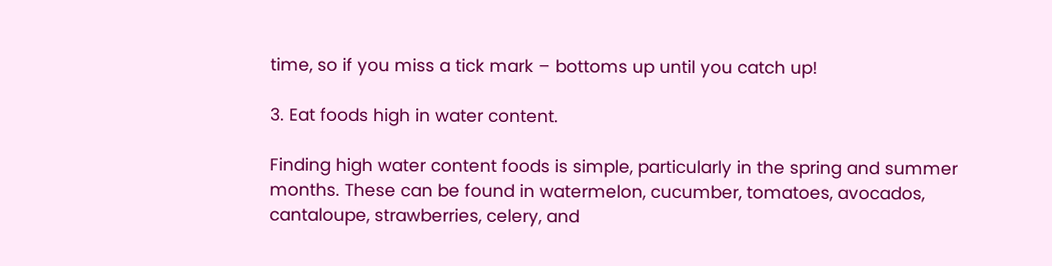time, so if you miss a tick mark – bottoms up until you catch up!

3. Eat foods high in water content.

Finding high water content foods is simple, particularly in the spring and summer months. These can be found in watermelon, cucumber, tomatoes, avocados, cantaloupe, strawberries, celery, and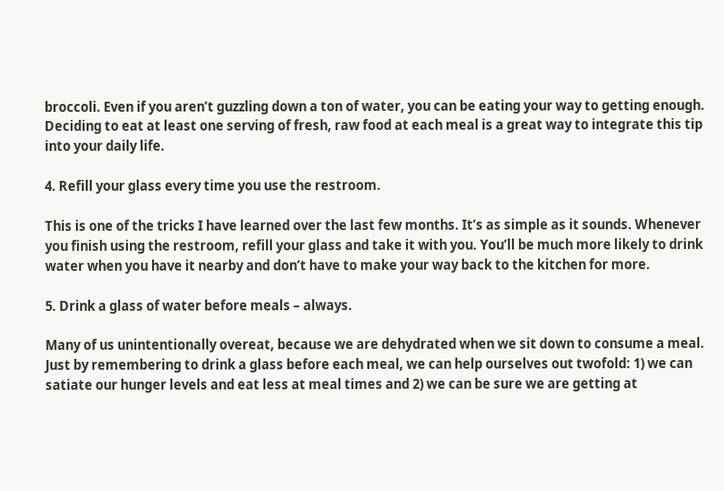broccoli. Even if you aren’t guzzling down a ton of water, you can be eating your way to getting enough. Deciding to eat at least one serving of fresh, raw food at each meal is a great way to integrate this tip into your daily life.

4. Refill your glass every time you use the restroom.

This is one of the tricks I have learned over the last few months. It’s as simple as it sounds. Whenever you finish using the restroom, refill your glass and take it with you. You’ll be much more likely to drink water when you have it nearby and don’t have to make your way back to the kitchen for more.

5. Drink a glass of water before meals – always.

Many of us unintentionally overeat, because we are dehydrated when we sit down to consume a meal. Just by remembering to drink a glass before each meal, we can help ourselves out twofold: 1) we can satiate our hunger levels and eat less at meal times and 2) we can be sure we are getting at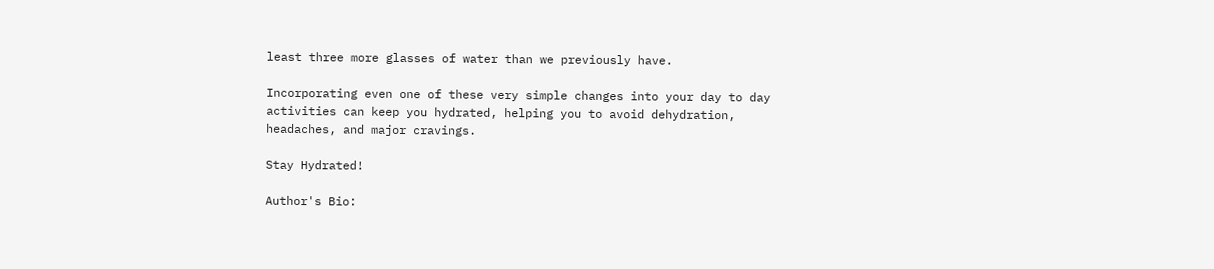least three more glasses of water than we previously have.

Incorporating even one of these very simple changes into your day to day activities can keep you hydrated, helping you to avoid dehydration, headaches, and major cravings.

Stay Hydrated!

Author's Bio: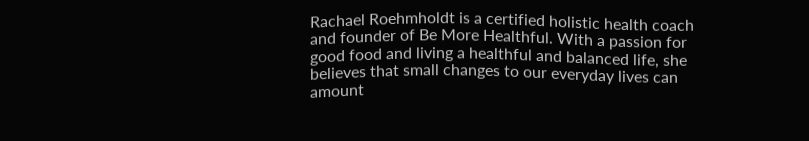Rachael Roehmholdt is a certified holistic health coach and founder of Be More Healthful. With a passion for good food and living a healthful and balanced life, she believes that small changes to our everyday lives can amount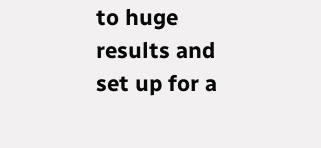to huge results and set up for a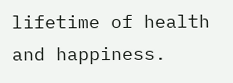lifetime of health and happiness.